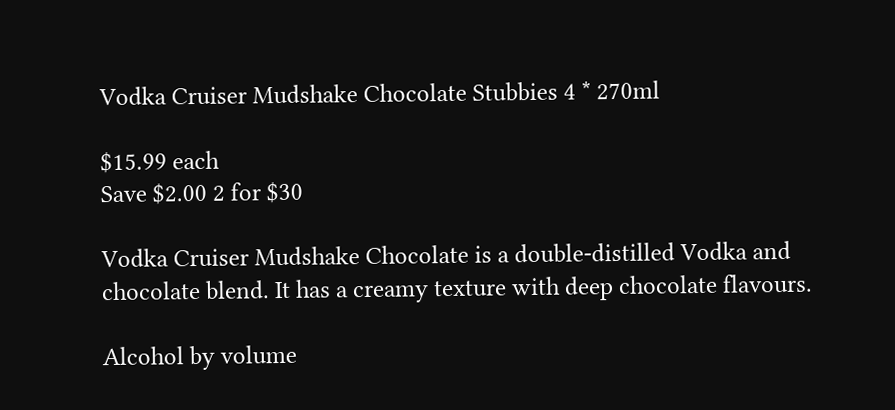Vodka Cruiser Mudshake Chocolate Stubbies 4 * 270ml

$15.99 each
Save $2.00 2 for $30

Vodka Cruiser Mudshake Chocolate is a double-distilled Vodka and chocolate blend. It has a creamy texture with deep chocolate flavours.

Alcohol by volume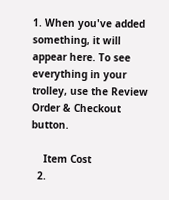1. When you've added something, it will appear here. To see everything in your trolley, use the Review Order & Checkout button.

    Item Cost
  2.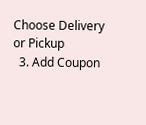Choose Delivery or Pickup
  3. Add Coupon